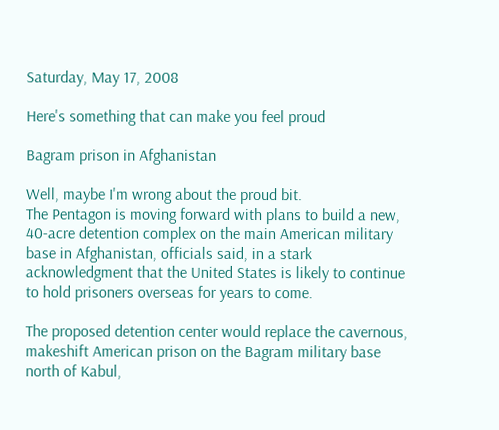Saturday, May 17, 2008

Here's something that can make you feel proud

Bagram prison in Afghanistan

Well, maybe I'm wrong about the proud bit.
The Pentagon is moving forward with plans to build a new, 40-acre detention complex on the main American military base in Afghanistan, officials said, in a stark acknowledgment that the United States is likely to continue to hold prisoners overseas for years to come.

The proposed detention center would replace the cavernous, makeshift American prison on the Bagram military base north of Kabul,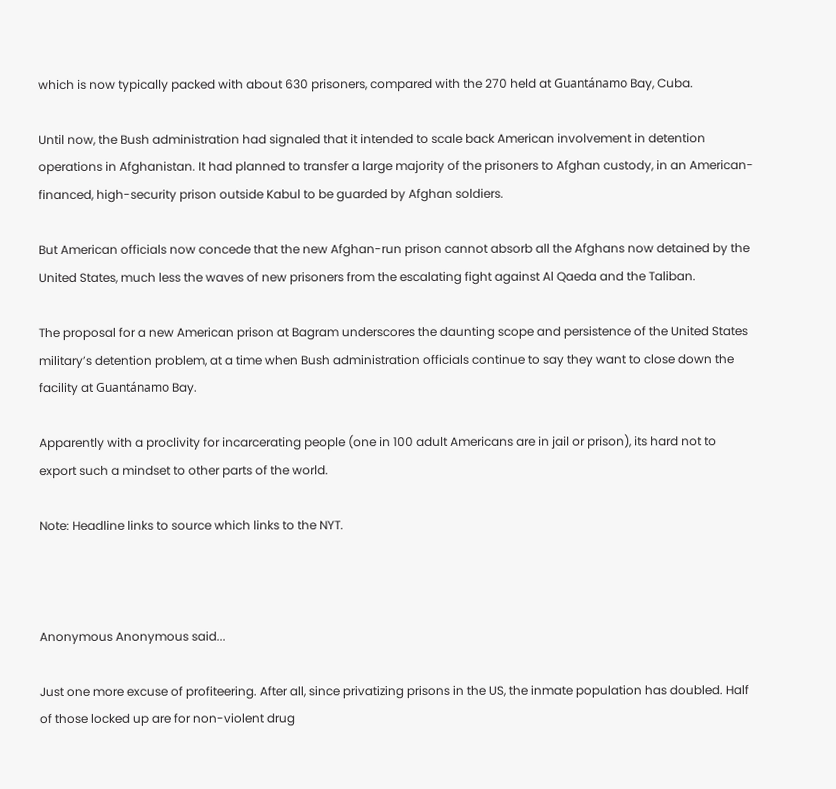which is now typically packed with about 630 prisoners, compared with the 270 held at Guantánamo Bay, Cuba.

Until now, the Bush administration had signaled that it intended to scale back American involvement in detention operations in Afghanistan. It had planned to transfer a large majority of the prisoners to Afghan custody, in an American-financed, high-security prison outside Kabul to be guarded by Afghan soldiers.

But American officials now concede that the new Afghan-run prison cannot absorb all the Afghans now detained by the United States, much less the waves of new prisoners from the escalating fight against Al Qaeda and the Taliban.

The proposal for a new American prison at Bagram underscores the daunting scope and persistence of the United States military’s detention problem, at a time when Bush administration officials continue to say they want to close down the facility at Guantánamo Bay.

Apparently with a proclivity for incarcerating people (one in 100 adult Americans are in jail or prison), its hard not to export such a mindset to other parts of the world.

Note: Headline links to source which links to the NYT.



Anonymous Anonymous said...

Just one more excuse of profiteering. After all, since privatizing prisons in the US, the inmate population has doubled. Half of those locked up are for non-violent drug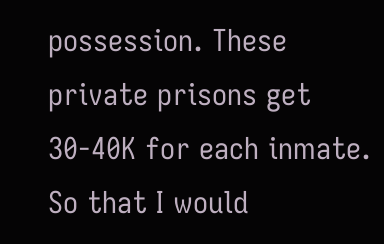possession. These private prisons get 30-40K for each inmate. So that I would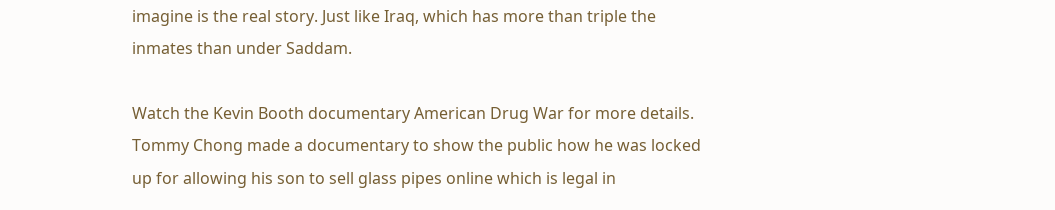imagine is the real story. Just like Iraq, which has more than triple the inmates than under Saddam.

Watch the Kevin Booth documentary American Drug War for more details. Tommy Chong made a documentary to show the public how he was locked up for allowing his son to sell glass pipes online which is legal in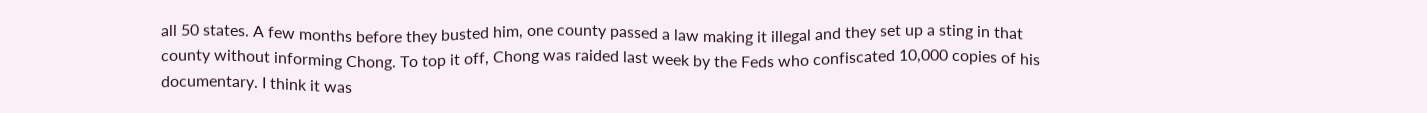all 50 states. A few months before they busted him, one county passed a law making it illegal and they set up a sting in that county without informing Chong. To top it off, Chong was raided last week by the Feds who confiscated 10,000 copies of his documentary. I think it was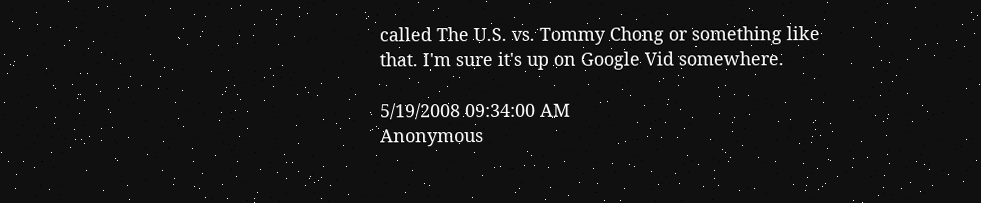called The U.S. vs. Tommy Chong or something like that. I'm sure it's up on Google Vid somewhere.

5/19/2008 09:34:00 AM
Anonymous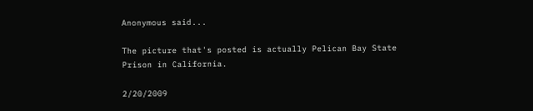Anonymous said...

The picture that's posted is actually Pelican Bay State Prison in California.

2/20/2009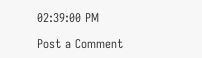02:39:00 PM

Post a Comment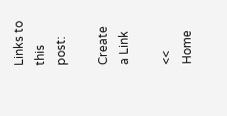Links to this post:

Create a Link

<< Home